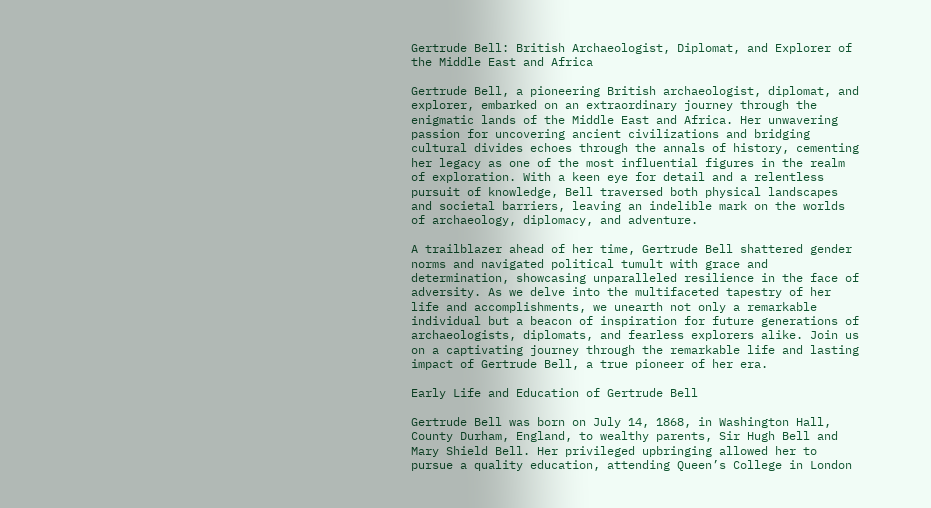Gertrude Bell: British Archaeologist, Diplomat, and Explorer of the Middle East and Africa

Gertrude Bell, a pioneering British archaeologist, diplomat, and explorer, embarked on an extraordinary journey through the enigmatic lands of the Middle East and Africa. Her unwavering passion for uncovering ancient civilizations and bridging cultural divides echoes through the annals of history, cementing her legacy as one of the most influential figures in the realm of exploration. With a keen eye for detail and a relentless pursuit of knowledge, Bell traversed both physical landscapes and societal barriers, leaving an indelible mark on the worlds of archaeology, diplomacy, and adventure.

A trailblazer ahead of her time, Gertrude Bell shattered gender norms and navigated political tumult with grace and determination, showcasing unparalleled resilience in the face of adversity. As we delve into the multifaceted tapestry of her life and accomplishments, we unearth not only a remarkable individual but a beacon of inspiration for future generations of archaeologists, diplomats, and fearless explorers alike. Join us on a captivating journey through the remarkable life and lasting impact of Gertrude Bell, a true pioneer of her era.

Early Life and Education of Gertrude Bell

Gertrude Bell was born on July 14, 1868, in Washington Hall, County Durham, England, to wealthy parents, Sir Hugh Bell and Mary Shield Bell. Her privileged upbringing allowed her to pursue a quality education, attending Queen’s College in London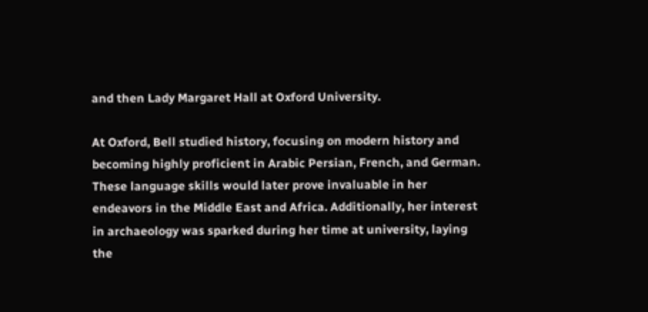and then Lady Margaret Hall at Oxford University.

At Oxford, Bell studied history, focusing on modern history and becoming highly proficient in Arabic Persian, French, and German. These language skills would later prove invaluable in her endeavors in the Middle East and Africa. Additionally, her interest in archaeology was sparked during her time at university, laying the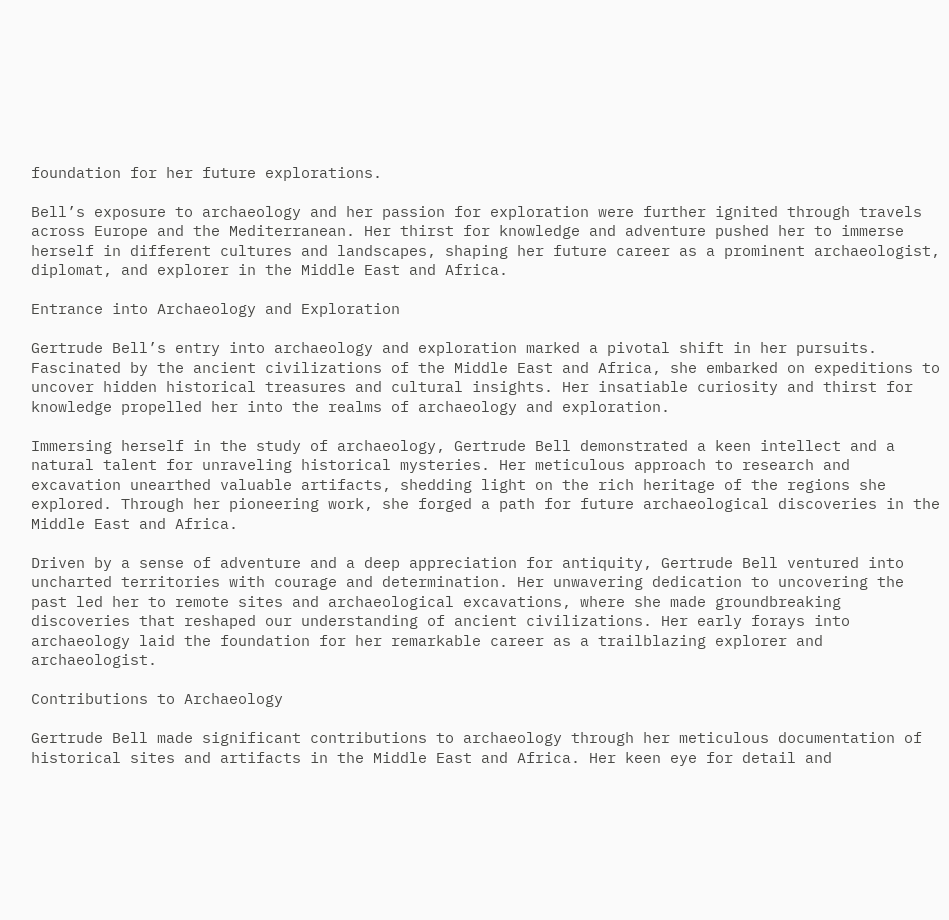foundation for her future explorations.

Bell’s exposure to archaeology and her passion for exploration were further ignited through travels across Europe and the Mediterranean. Her thirst for knowledge and adventure pushed her to immerse herself in different cultures and landscapes, shaping her future career as a prominent archaeologist, diplomat, and explorer in the Middle East and Africa.

Entrance into Archaeology and Exploration

Gertrude Bell’s entry into archaeology and exploration marked a pivotal shift in her pursuits. Fascinated by the ancient civilizations of the Middle East and Africa, she embarked on expeditions to uncover hidden historical treasures and cultural insights. Her insatiable curiosity and thirst for knowledge propelled her into the realms of archaeology and exploration.

Immersing herself in the study of archaeology, Gertrude Bell demonstrated a keen intellect and a natural talent for unraveling historical mysteries. Her meticulous approach to research and excavation unearthed valuable artifacts, shedding light on the rich heritage of the regions she explored. Through her pioneering work, she forged a path for future archaeological discoveries in the Middle East and Africa.

Driven by a sense of adventure and a deep appreciation for antiquity, Gertrude Bell ventured into uncharted territories with courage and determination. Her unwavering dedication to uncovering the past led her to remote sites and archaeological excavations, where she made groundbreaking discoveries that reshaped our understanding of ancient civilizations. Her early forays into archaeology laid the foundation for her remarkable career as a trailblazing explorer and archaeologist.

Contributions to Archaeology

Gertrude Bell made significant contributions to archaeology through her meticulous documentation of historical sites and artifacts in the Middle East and Africa. Her keen eye for detail and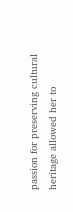passion for preserving cultural heritage allowed her to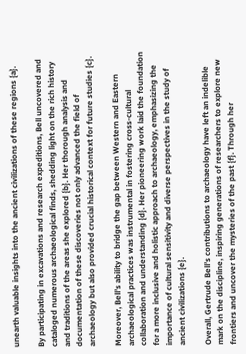unearth valuable insights into the ancient civilizations of these regions {a}.

By participating in excavations and research expeditions, Bell uncovered and cataloged numerous archaeological finds, shedding light on the rich history and traditions of the areas she explored {b}. Her thorough analysis and documentation of these discoveries not only advanced the field of archaeology but also provided crucial historical context for future studies {c}.

Moreover, Bell’s ability to bridge the gap between Western and Eastern archaeological practices was instrumental in fostering cross-cultural collaboration and understanding {d}. Her pioneering work laid the foundation for a more inclusive and holistic approach to archaeology, emphasizing the importance of cultural sensitivity and diverse perspectives in the study of ancient civilizations {e}.

Overall, Gertrude Bell’s contributions to archaeology have left an indelible mark on the discipline, inspiring generations of researchers to explore new frontiers and uncover the mysteries of the past {f}. Through her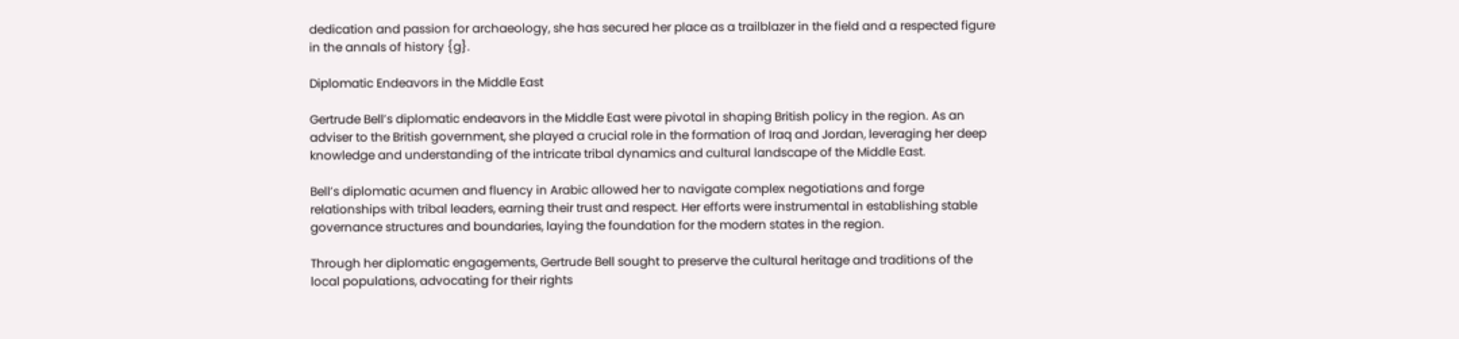dedication and passion for archaeology, she has secured her place as a trailblazer in the field and a respected figure in the annals of history {g}.

Diplomatic Endeavors in the Middle East

Gertrude Bell’s diplomatic endeavors in the Middle East were pivotal in shaping British policy in the region. As an adviser to the British government, she played a crucial role in the formation of Iraq and Jordan, leveraging her deep knowledge and understanding of the intricate tribal dynamics and cultural landscape of the Middle East.

Bell’s diplomatic acumen and fluency in Arabic allowed her to navigate complex negotiations and forge relationships with tribal leaders, earning their trust and respect. Her efforts were instrumental in establishing stable governance structures and boundaries, laying the foundation for the modern states in the region.

Through her diplomatic engagements, Gertrude Bell sought to preserve the cultural heritage and traditions of the local populations, advocating for their rights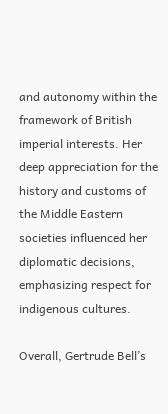and autonomy within the framework of British imperial interests. Her deep appreciation for the history and customs of the Middle Eastern societies influenced her diplomatic decisions, emphasizing respect for indigenous cultures.

Overall, Gertrude Bell’s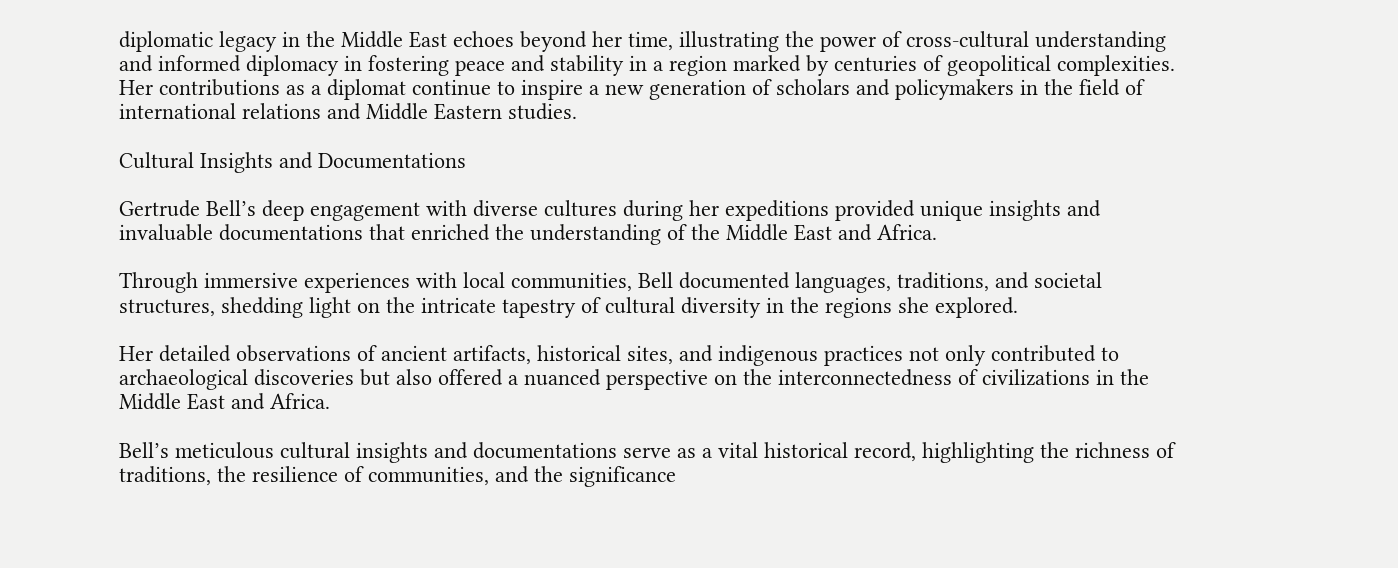diplomatic legacy in the Middle East echoes beyond her time, illustrating the power of cross-cultural understanding and informed diplomacy in fostering peace and stability in a region marked by centuries of geopolitical complexities. Her contributions as a diplomat continue to inspire a new generation of scholars and policymakers in the field of international relations and Middle Eastern studies.

Cultural Insights and Documentations

Gertrude Bell’s deep engagement with diverse cultures during her expeditions provided unique insights and invaluable documentations that enriched the understanding of the Middle East and Africa.

Through immersive experiences with local communities, Bell documented languages, traditions, and societal structures, shedding light on the intricate tapestry of cultural diversity in the regions she explored.

Her detailed observations of ancient artifacts, historical sites, and indigenous practices not only contributed to archaeological discoveries but also offered a nuanced perspective on the interconnectedness of civilizations in the Middle East and Africa.

Bell’s meticulous cultural insights and documentations serve as a vital historical record, highlighting the richness of traditions, the resilience of communities, and the significance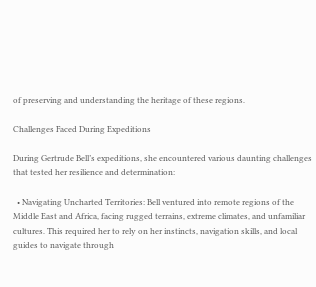of preserving and understanding the heritage of these regions.

Challenges Faced During Expeditions

During Gertrude Bell’s expeditions, she encountered various daunting challenges that tested her resilience and determination:

  • Navigating Uncharted Territories: Bell ventured into remote regions of the Middle East and Africa, facing rugged terrains, extreme climates, and unfamiliar cultures. This required her to rely on her instincts, navigation skills, and local guides to navigate through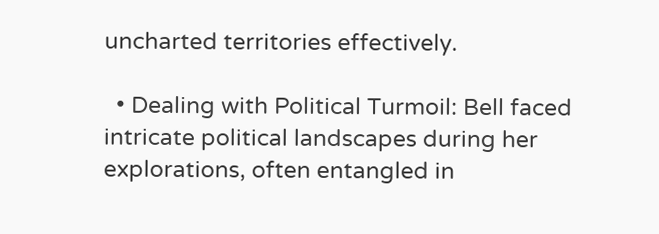uncharted territories effectively.

  • Dealing with Political Turmoil: Bell faced intricate political landscapes during her explorations, often entangled in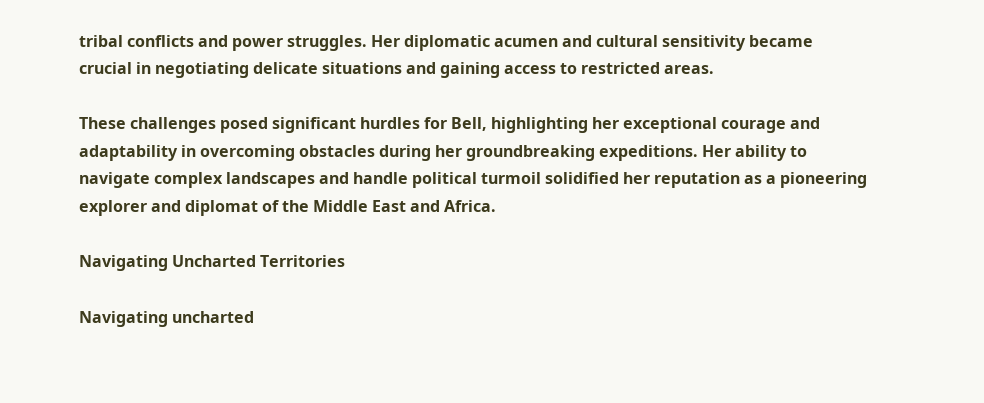tribal conflicts and power struggles. Her diplomatic acumen and cultural sensitivity became crucial in negotiating delicate situations and gaining access to restricted areas.

These challenges posed significant hurdles for Bell, highlighting her exceptional courage and adaptability in overcoming obstacles during her groundbreaking expeditions. Her ability to navigate complex landscapes and handle political turmoil solidified her reputation as a pioneering explorer and diplomat of the Middle East and Africa.

Navigating Uncharted Territories

Navigating uncharted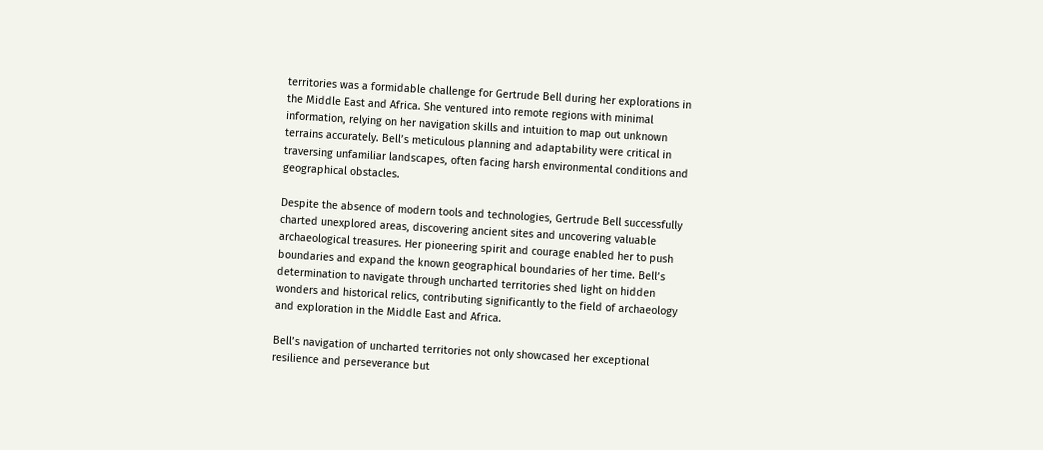territories was a formidable challenge for Gertrude Bell during her explorations in the Middle East and Africa. She ventured into remote regions with minimal information, relying on her navigation skills and intuition to map out unknown terrains accurately. Bell’s meticulous planning and adaptability were critical in traversing unfamiliar landscapes, often facing harsh environmental conditions and geographical obstacles.

Despite the absence of modern tools and technologies, Gertrude Bell successfully charted unexplored areas, discovering ancient sites and uncovering valuable archaeological treasures. Her pioneering spirit and courage enabled her to push boundaries and expand the known geographical boundaries of her time. Bell’s determination to navigate through uncharted territories shed light on hidden wonders and historical relics, contributing significantly to the field of archaeology and exploration in the Middle East and Africa.

Bell’s navigation of uncharted territories not only showcased her exceptional resilience and perseverance but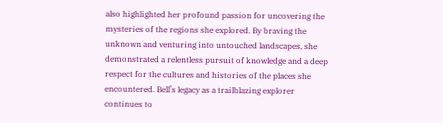also highlighted her profound passion for uncovering the mysteries of the regions she explored. By braving the unknown and venturing into untouched landscapes, she demonstrated a relentless pursuit of knowledge and a deep respect for the cultures and histories of the places she encountered. Bell’s legacy as a trailblazing explorer continues to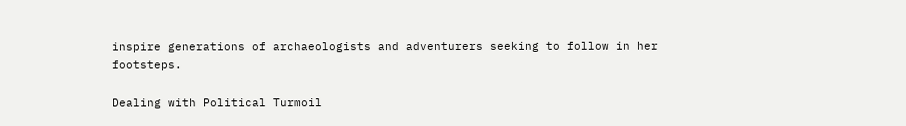inspire generations of archaeologists and adventurers seeking to follow in her footsteps.

Dealing with Political Turmoil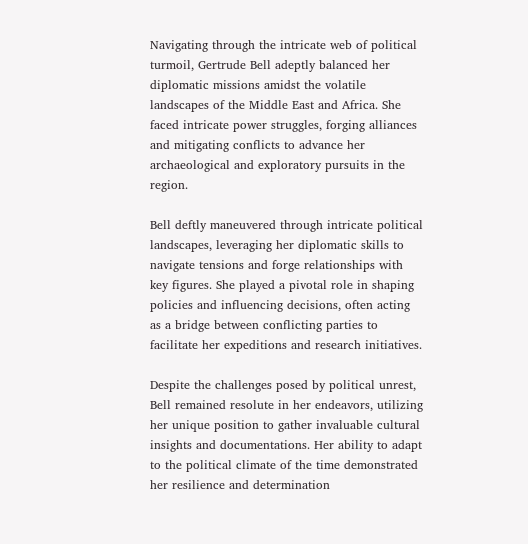Navigating through the intricate web of political turmoil, Gertrude Bell adeptly balanced her diplomatic missions amidst the volatile landscapes of the Middle East and Africa. She faced intricate power struggles, forging alliances and mitigating conflicts to advance her archaeological and exploratory pursuits in the region.

Bell deftly maneuvered through intricate political landscapes, leveraging her diplomatic skills to navigate tensions and forge relationships with key figures. She played a pivotal role in shaping policies and influencing decisions, often acting as a bridge between conflicting parties to facilitate her expeditions and research initiatives.

Despite the challenges posed by political unrest, Bell remained resolute in her endeavors, utilizing her unique position to gather invaluable cultural insights and documentations. Her ability to adapt to the political climate of the time demonstrated her resilience and determination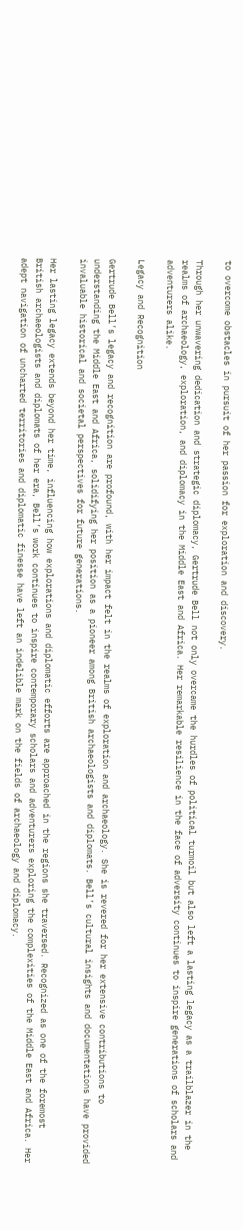to overcome obstacles in pursuit of her passion for exploration and discovery.

Through her unwavering dedication and strategic diplomacy, Gertrude Bell not only overcame the hurdles of political turmoil but also left a lasting legacy as a trailblazer in the realms of archaeology, exploration, and diplomacy in the Middle East and Africa. Her remarkable resilience in the face of adversity continues to inspire generations of scholars and adventurers alike.

Legacy and Recognition

Gertrude Bell’s legacy and recognition are profound, with her impact felt in the realms of exploration and archaeology. She is revered for her extensive contributions to understanding the Middle East and Africa, solidifying her position as a pioneer among British archaeologists and diplomats. Bell’s cultural insights and documentations have provided invaluable historical and societal perspectives for future generations.

Her lasting legacy extends beyond her time, influencing how explorations and diplomatic efforts are approached in the regions she traversed. Recognized as one of the foremost British archaeologists and diplomats of her era, Bell’s work continues to inspire contemporary scholars and adventurers exploring the complexities of the Middle East and Africa. Her adept navigation of uncharted territories and diplomatic finesse have left an indelible mark on the fields of archaeology and diplomacy.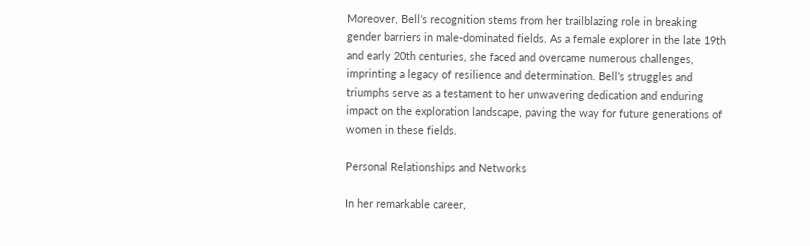Moreover, Bell’s recognition stems from her trailblazing role in breaking gender barriers in male-dominated fields. As a female explorer in the late 19th and early 20th centuries, she faced and overcame numerous challenges, imprinting a legacy of resilience and determination. Bell’s struggles and triumphs serve as a testament to her unwavering dedication and enduring impact on the exploration landscape, paving the way for future generations of women in these fields.

Personal Relationships and Networks

In her remarkable career,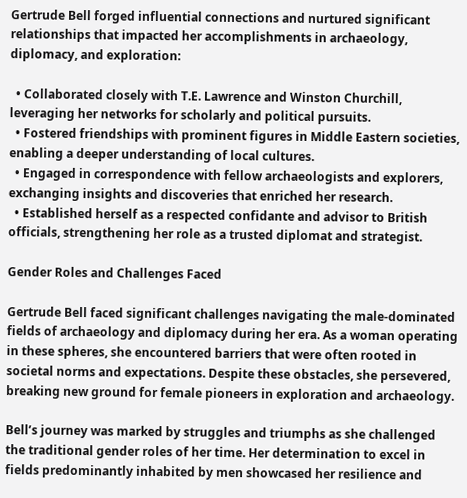Gertrude Bell forged influential connections and nurtured significant relationships that impacted her accomplishments in archaeology, diplomacy, and exploration:

  • Collaborated closely with T.E. Lawrence and Winston Churchill, leveraging her networks for scholarly and political pursuits.
  • Fostered friendships with prominent figures in Middle Eastern societies, enabling a deeper understanding of local cultures.
  • Engaged in correspondence with fellow archaeologists and explorers, exchanging insights and discoveries that enriched her research.
  • Established herself as a respected confidante and advisor to British officials, strengthening her role as a trusted diplomat and strategist.

Gender Roles and Challenges Faced

Gertrude Bell faced significant challenges navigating the male-dominated fields of archaeology and diplomacy during her era. As a woman operating in these spheres, she encountered barriers that were often rooted in societal norms and expectations. Despite these obstacles, she persevered, breaking new ground for female pioneers in exploration and archaeology.

Bell’s journey was marked by struggles and triumphs as she challenged the traditional gender roles of her time. Her determination to excel in fields predominantly inhabited by men showcased her resilience and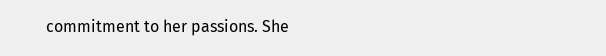commitment to her passions. She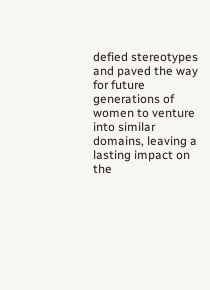defied stereotypes and paved the way for future generations of women to venture into similar domains, leaving a lasting impact on the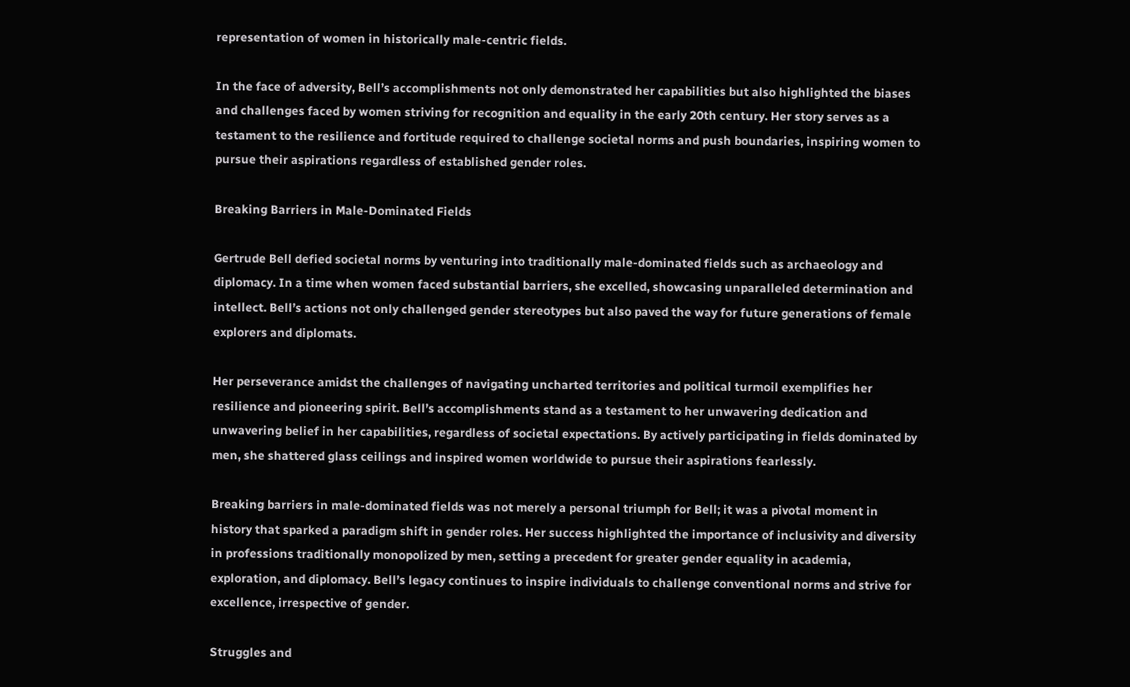representation of women in historically male-centric fields.

In the face of adversity, Bell’s accomplishments not only demonstrated her capabilities but also highlighted the biases and challenges faced by women striving for recognition and equality in the early 20th century. Her story serves as a testament to the resilience and fortitude required to challenge societal norms and push boundaries, inspiring women to pursue their aspirations regardless of established gender roles.

Breaking Barriers in Male-Dominated Fields

Gertrude Bell defied societal norms by venturing into traditionally male-dominated fields such as archaeology and diplomacy. In a time when women faced substantial barriers, she excelled, showcasing unparalleled determination and intellect. Bell’s actions not only challenged gender stereotypes but also paved the way for future generations of female explorers and diplomats.

Her perseverance amidst the challenges of navigating uncharted territories and political turmoil exemplifies her resilience and pioneering spirit. Bell’s accomplishments stand as a testament to her unwavering dedication and unwavering belief in her capabilities, regardless of societal expectations. By actively participating in fields dominated by men, she shattered glass ceilings and inspired women worldwide to pursue their aspirations fearlessly.

Breaking barriers in male-dominated fields was not merely a personal triumph for Bell; it was a pivotal moment in history that sparked a paradigm shift in gender roles. Her success highlighted the importance of inclusivity and diversity in professions traditionally monopolized by men, setting a precedent for greater gender equality in academia, exploration, and diplomacy. Bell’s legacy continues to inspire individuals to challenge conventional norms and strive for excellence, irrespective of gender.

Struggles and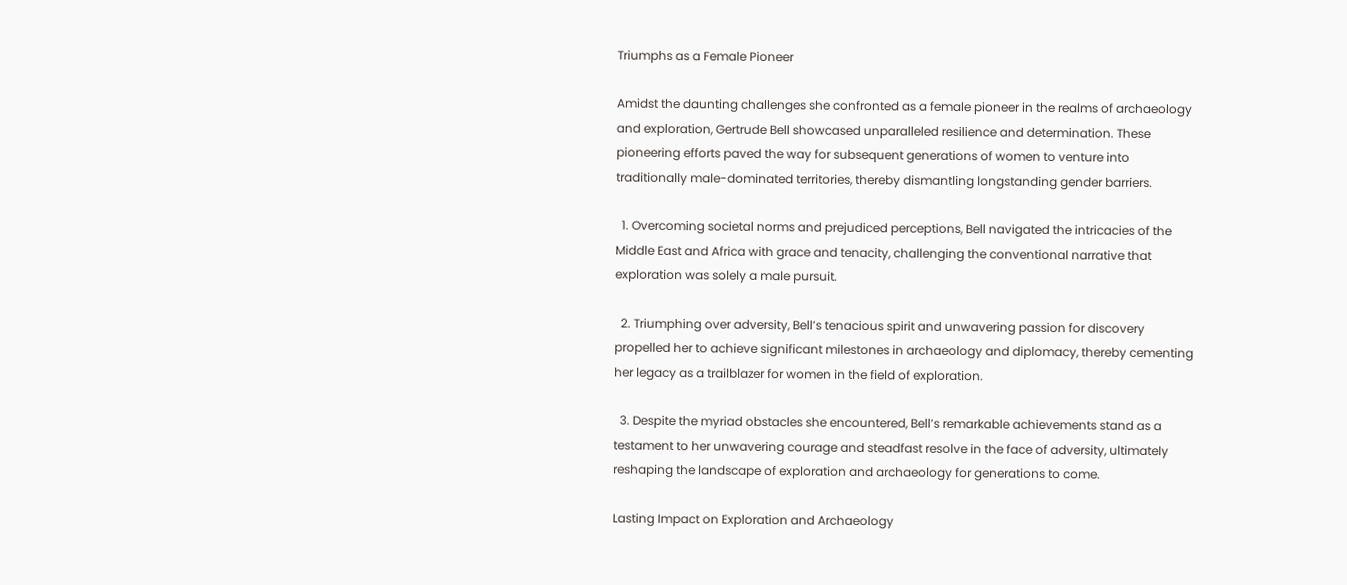Triumphs as a Female Pioneer

Amidst the daunting challenges she confronted as a female pioneer in the realms of archaeology and exploration, Gertrude Bell showcased unparalleled resilience and determination. These pioneering efforts paved the way for subsequent generations of women to venture into traditionally male-dominated territories, thereby dismantling longstanding gender barriers.

  1. Overcoming societal norms and prejudiced perceptions, Bell navigated the intricacies of the Middle East and Africa with grace and tenacity, challenging the conventional narrative that exploration was solely a male pursuit.

  2. Triumphing over adversity, Bell’s tenacious spirit and unwavering passion for discovery propelled her to achieve significant milestones in archaeology and diplomacy, thereby cementing her legacy as a trailblazer for women in the field of exploration.

  3. Despite the myriad obstacles she encountered, Bell’s remarkable achievements stand as a testament to her unwavering courage and steadfast resolve in the face of adversity, ultimately reshaping the landscape of exploration and archaeology for generations to come.

Lasting Impact on Exploration and Archaeology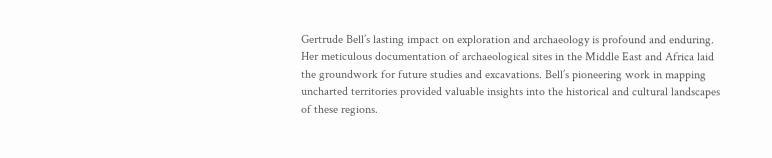Gertrude Bell’s lasting impact on exploration and archaeology is profound and enduring. Her meticulous documentation of archaeological sites in the Middle East and Africa laid the groundwork for future studies and excavations. Bell’s pioneering work in mapping uncharted territories provided valuable insights into the historical and cultural landscapes of these regions.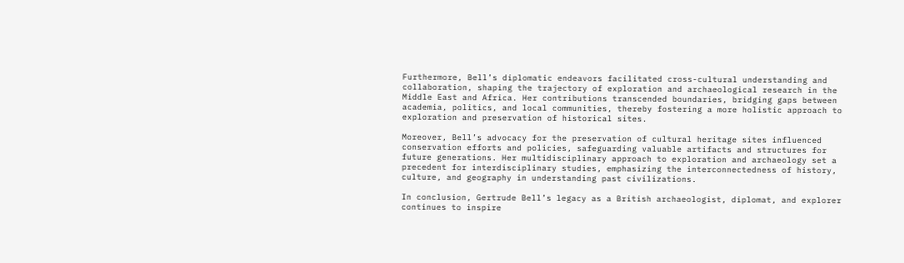Furthermore, Bell’s diplomatic endeavors facilitated cross-cultural understanding and collaboration, shaping the trajectory of exploration and archaeological research in the Middle East and Africa. Her contributions transcended boundaries, bridging gaps between academia, politics, and local communities, thereby fostering a more holistic approach to exploration and preservation of historical sites.

Moreover, Bell’s advocacy for the preservation of cultural heritage sites influenced conservation efforts and policies, safeguarding valuable artifacts and structures for future generations. Her multidisciplinary approach to exploration and archaeology set a precedent for interdisciplinary studies, emphasizing the interconnectedness of history, culture, and geography in understanding past civilizations.

In conclusion, Gertrude Bell’s legacy as a British archaeologist, diplomat, and explorer continues to inspire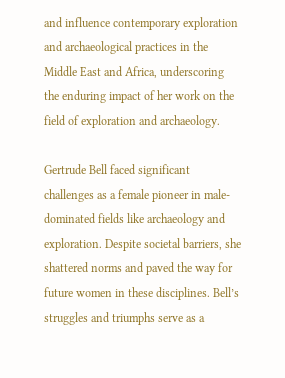and influence contemporary exploration and archaeological practices in the Middle East and Africa, underscoring the enduring impact of her work on the field of exploration and archaeology.

Gertrude Bell faced significant challenges as a female pioneer in male-dominated fields like archaeology and exploration. Despite societal barriers, she shattered norms and paved the way for future women in these disciplines. Bell’s struggles and triumphs serve as a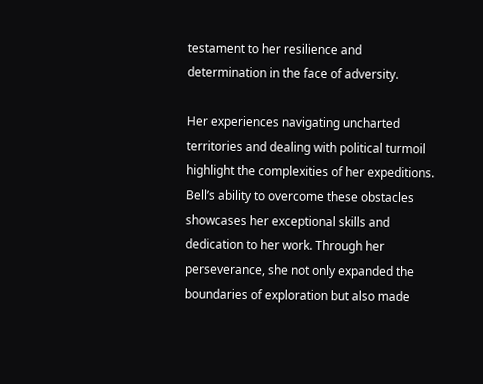testament to her resilience and determination in the face of adversity.

Her experiences navigating uncharted territories and dealing with political turmoil highlight the complexities of her expeditions. Bell’s ability to overcome these obstacles showcases her exceptional skills and dedication to her work. Through her perseverance, she not only expanded the boundaries of exploration but also made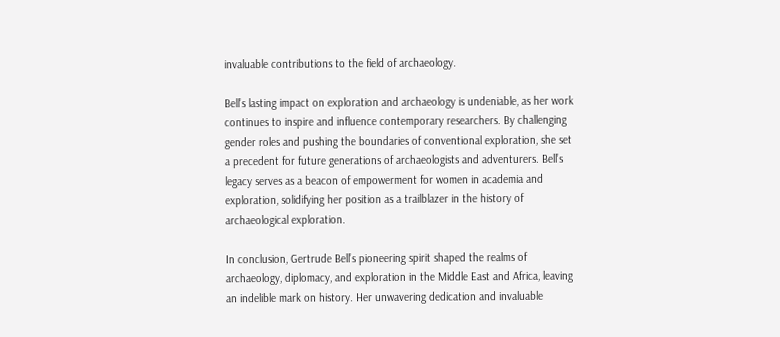invaluable contributions to the field of archaeology.

Bell’s lasting impact on exploration and archaeology is undeniable, as her work continues to inspire and influence contemporary researchers. By challenging gender roles and pushing the boundaries of conventional exploration, she set a precedent for future generations of archaeologists and adventurers. Bell’s legacy serves as a beacon of empowerment for women in academia and exploration, solidifying her position as a trailblazer in the history of archaeological exploration.

In conclusion, Gertrude Bell’s pioneering spirit shaped the realms of archaeology, diplomacy, and exploration in the Middle East and Africa, leaving an indelible mark on history. Her unwavering dedication and invaluable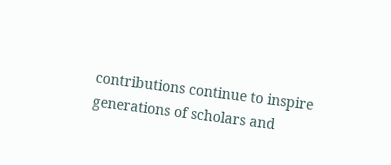contributions continue to inspire generations of scholars and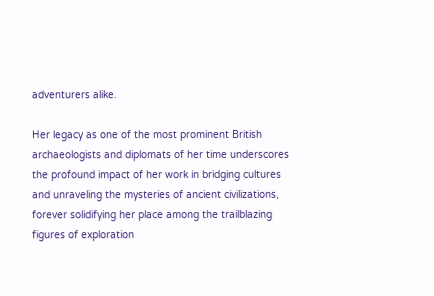adventurers alike.

Her legacy as one of the most prominent British archaeologists and diplomats of her time underscores the profound impact of her work in bridging cultures and unraveling the mysteries of ancient civilizations, forever solidifying her place among the trailblazing figures of exploration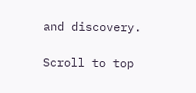and discovery.

Scroll to top